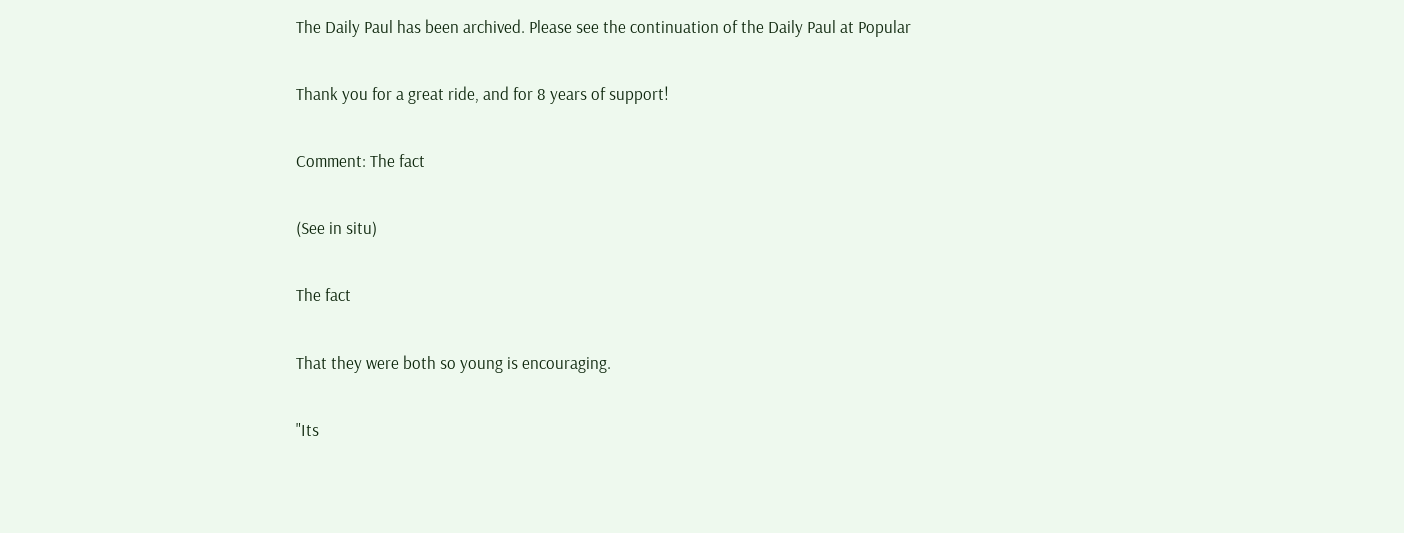The Daily Paul has been archived. Please see the continuation of the Daily Paul at Popular

Thank you for a great ride, and for 8 years of support!

Comment: The fact

(See in situ)

The fact

That they were both so young is encouraging.

"Its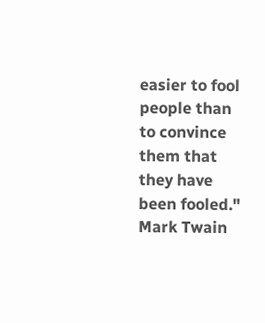easier to fool people than to convince them that they have been fooled."
Mark Twain